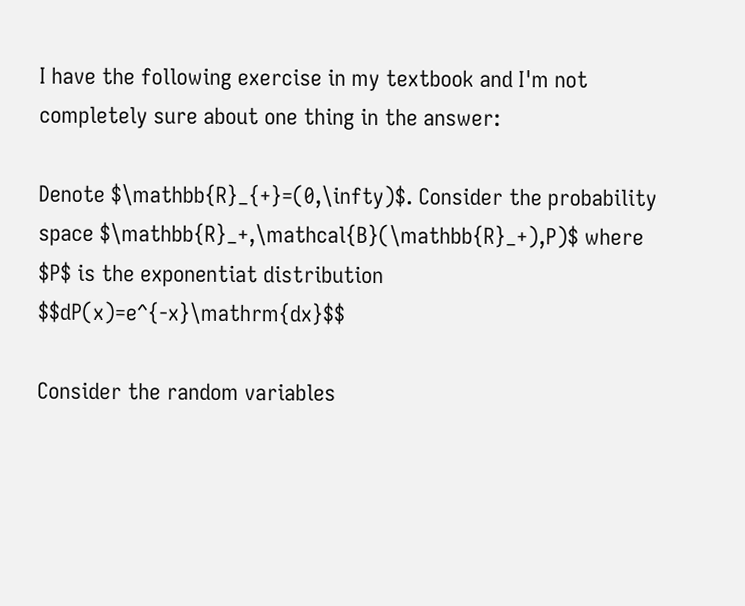I have the following exercise in my textbook and I'm not completely sure about one thing in the answer:

Denote $\mathbb{R}_{+}=(0,\infty)$. Consider the probability space $\mathbb{R}_+,\mathcal{B}(\mathbb{R}_+),P)$ where $P$ is the exponentiat distribution $$dP(x)=e^{-x}\mathrm{dx}$$

Consider the random variables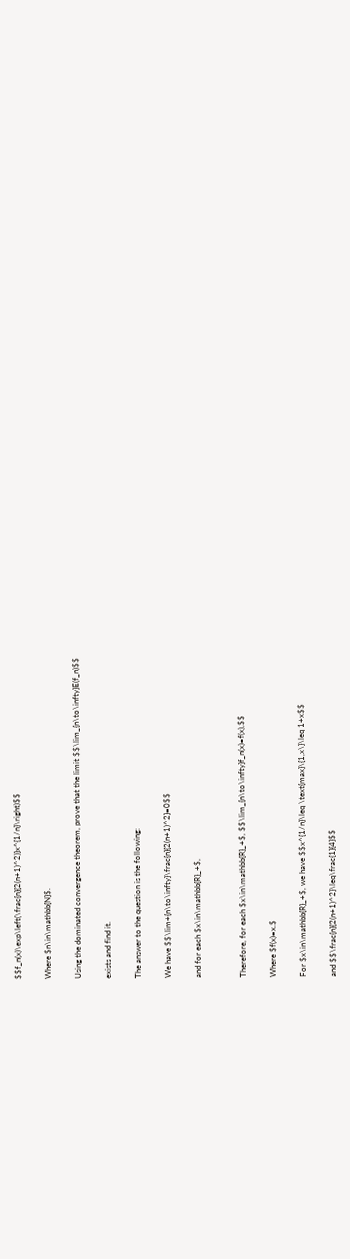$$f_n(x)\exp\left(\frac{n}{2(n+1)^2)}x^{1/n}\right)$$

Where $n\in\mathbb{N}$.

Using the dominated convergence theorem, prove that the limit $$\lim_{n\to\infty}E(f_n)$$

exists and find it.

The answer to the question is the following:

We have $$\lim+{n\to\infty}\frac{n}{2(n+1)^2}=0$$

and for each $x\in\mathbb{R}_+$,


Therefore, for each $x\in\mathbb{R}_+$, $$\lim_{n\to\infty}f_n(x)=f(x),$$

Where $f(x)=x.$

For $x\in\mathbb{R}_+$, we have $$x^{1/n}\leq \text{max}\{1,x\}\leq 1+x$$

and $$\frac{n}{2(n+1)^2}\leq\frac{1}{4}$$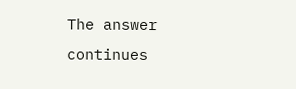The answer continues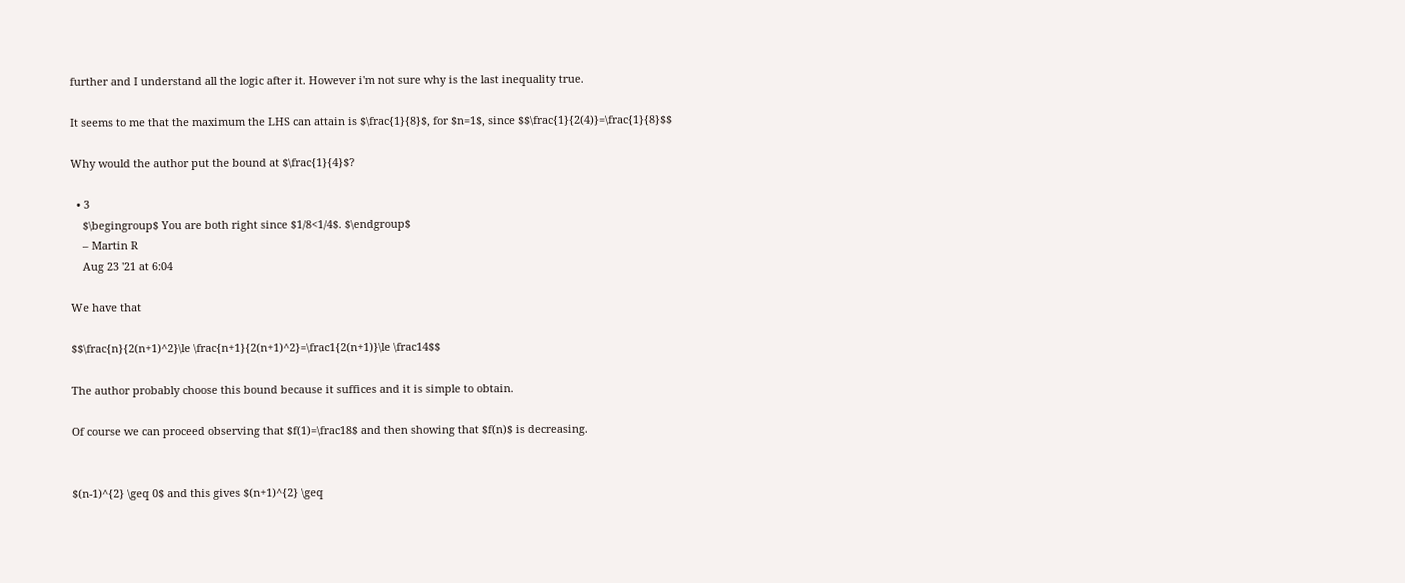further and I understand all the logic after it. However i'm not sure why is the last inequality true.

It seems to me that the maximum the LHS can attain is $\frac{1}{8}$, for $n=1$, since $$\frac{1}{2(4)}=\frac{1}{8}$$

Why would the author put the bound at $\frac{1}{4}$?

  • 3
    $\begingroup$ You are both right since $1/8<1/4$. $\endgroup$
    – Martin R
    Aug 23 '21 at 6:04

We have that

$$\frac{n}{2(n+1)^2}\le \frac{n+1}{2(n+1)^2}=\frac1{2(n+1)}\le \frac14$$

The author probably choose this bound because it suffices and it is simple to obtain.

Of course we can proceed observing that $f(1)=\frac18$ and then showing that $f(n)$ is decreasing.


$(n-1)^{2} \geq 0$ and this gives $(n+1)^{2} \geq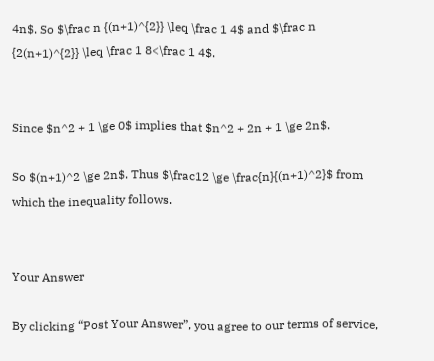4n$. So $\frac n {(n+1)^{2}} \leq \frac 1 4$ and $\frac n {2(n+1)^{2}} \leq \frac 1 8<\frac 1 4$.


Since $n^2 + 1 \ge 0$ implies that $n^2 + 2n + 1 \ge 2n$.

So $(n+1)^2 \ge 2n$. Thus $\frac12 \ge \frac{n}{(n+1)^2}$ from which the inequality follows.


Your Answer

By clicking “Post Your Answer”, you agree to our terms of service,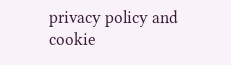privacy policy and cookie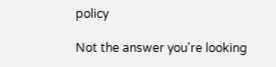policy

Not the answer you're looking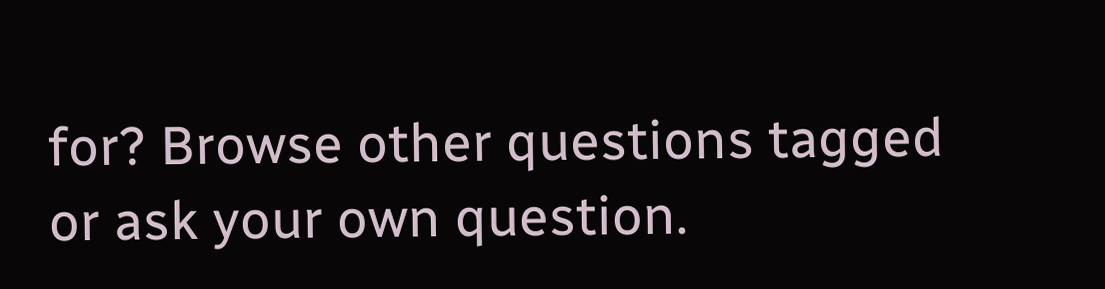for? Browse other questions tagged or ask your own question.